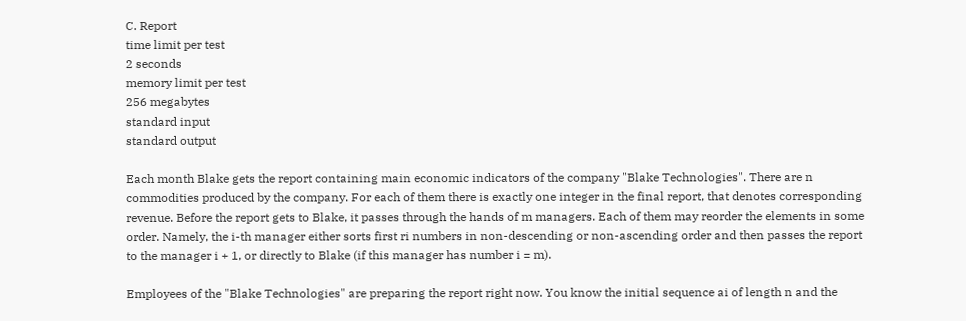C. Report
time limit per test
2 seconds
memory limit per test
256 megabytes
standard input
standard output

Each month Blake gets the report containing main economic indicators of the company "Blake Technologies". There are n commodities produced by the company. For each of them there is exactly one integer in the final report, that denotes corresponding revenue. Before the report gets to Blake, it passes through the hands of m managers. Each of them may reorder the elements in some order. Namely, the i-th manager either sorts first ri numbers in non-descending or non-ascending order and then passes the report to the manager i + 1, or directly to Blake (if this manager has number i = m).

Employees of the "Blake Technologies" are preparing the report right now. You know the initial sequence ai of length n and the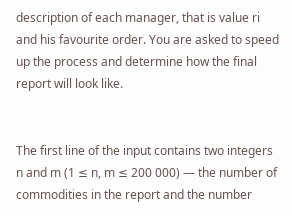description of each manager, that is value ri and his favourite order. You are asked to speed up the process and determine how the final report will look like.


The first line of the input contains two integers n and m (1 ≤ n, m ≤ 200 000) — the number of commodities in the report and the number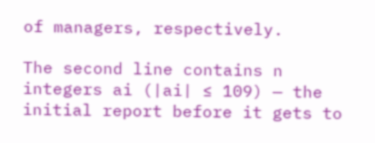of managers, respectively.

The second line contains n integers ai (|ai| ≤ 109) — the initial report before it gets to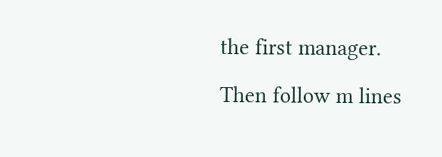the first manager.

Then follow m lines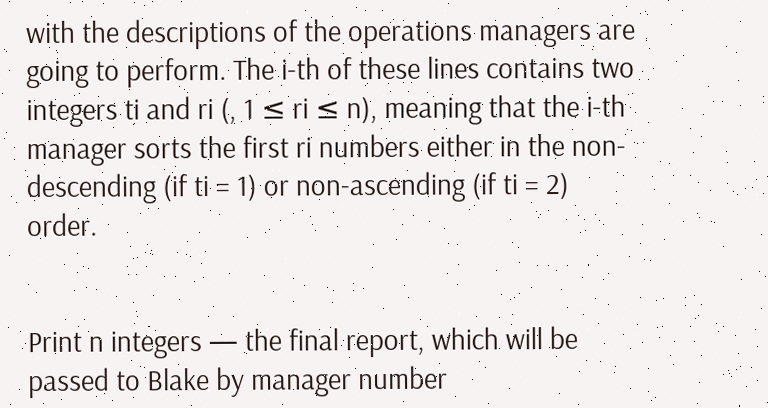with the descriptions of the operations managers are going to perform. The i-th of these lines contains two integers ti and ri (, 1 ≤ ri ≤ n), meaning that the i-th manager sorts the first ri numbers either in the non-descending (if ti = 1) or non-ascending (if ti = 2) order.


Print n integers — the final report, which will be passed to Blake by manager number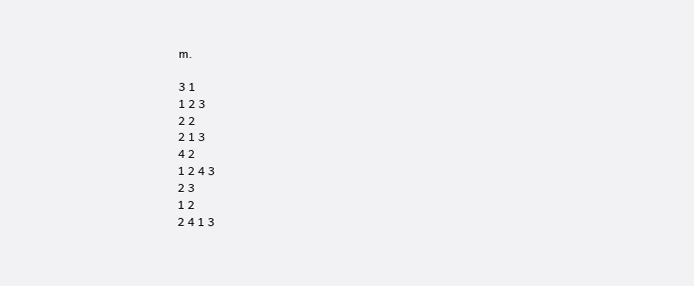m.

3 1
1 2 3
2 2
2 1 3
4 2
1 2 4 3
2 3
1 2
2 4 1 3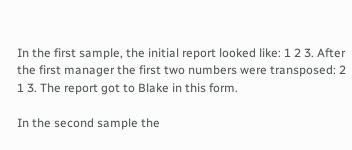In the first sample, the initial report looked like: 1 2 3. After the first manager the first two numbers were transposed: 2 1 3. The report got to Blake in this form.

In the second sample the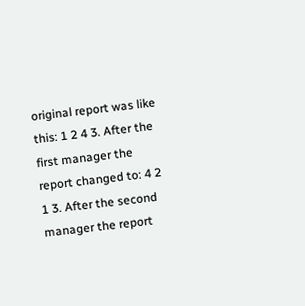original report was like this: 1 2 4 3. After the first manager the report changed to: 4 2 1 3. After the second manager the report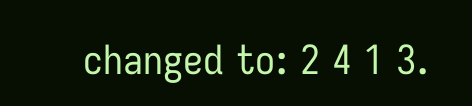changed to: 2 4 1 3.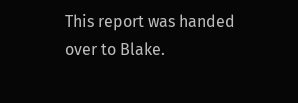This report was handed over to Blake.